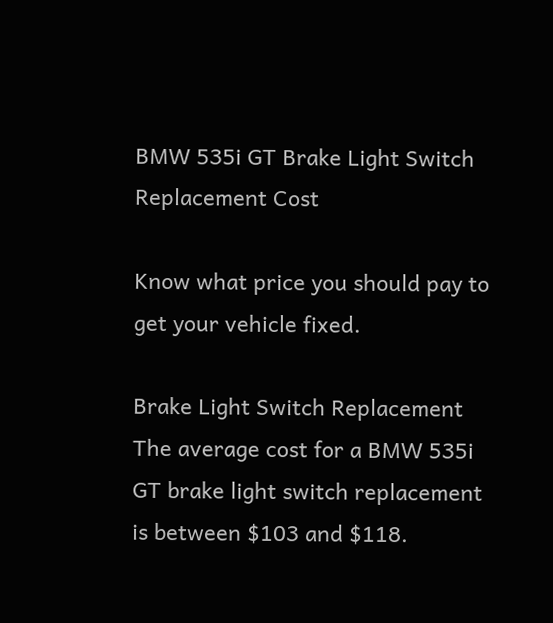BMW 535i GT Brake Light Switch Replacement Cost

Know what price you should pay to get your vehicle fixed.

Brake Light Switch Replacement
The average cost for a BMW 535i GT brake light switch replacement is between $103 and $118.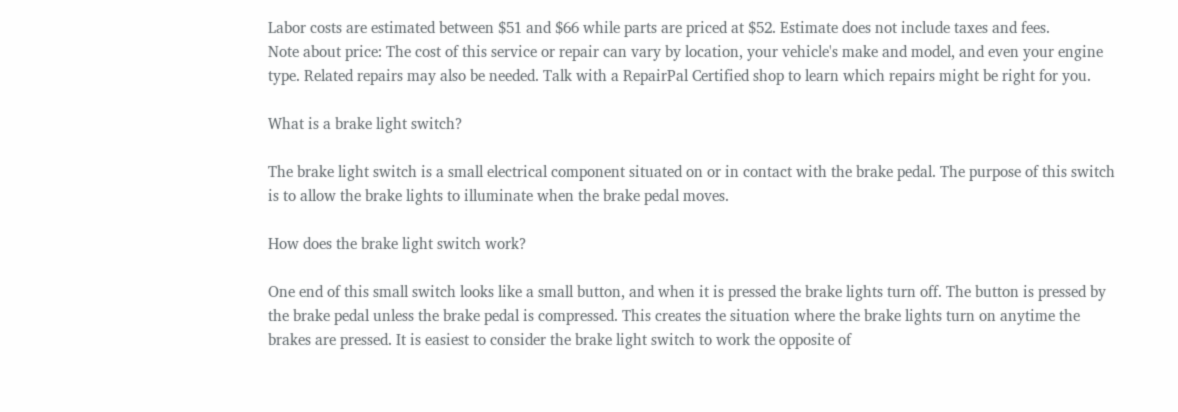Labor costs are estimated between $51 and $66 while parts are priced at $52. Estimate does not include taxes and fees.
Note about price: The cost of this service or repair can vary by location, your vehicle's make and model, and even your engine type. Related repairs may also be needed. Talk with a RepairPal Certified shop to learn which repairs might be right for you.

What is a brake light switch?

The brake light switch is a small electrical component situated on or in contact with the brake pedal. The purpose of this switch is to allow the brake lights to illuminate when the brake pedal moves.

How does the brake light switch work?

One end of this small switch looks like a small button, and when it is pressed the brake lights turn off. The button is pressed by the brake pedal unless the brake pedal is compressed. This creates the situation where the brake lights turn on anytime the brakes are pressed. It is easiest to consider the brake light switch to work the opposite of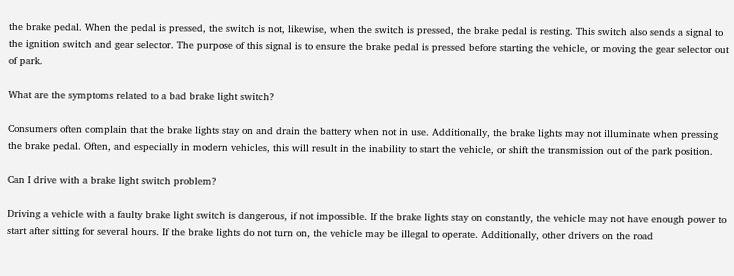the brake pedal. When the pedal is pressed, the switch is not, likewise, when the switch is pressed, the brake pedal is resting. This switch also sends a signal to the ignition switch and gear selector. The purpose of this signal is to ensure the brake pedal is pressed before starting the vehicle, or moving the gear selector out of park.

What are the symptoms related to a bad brake light switch?

Consumers often complain that the brake lights stay on and drain the battery when not in use. Additionally, the brake lights may not illuminate when pressing the brake pedal. Often, and especially in modern vehicles, this will result in the inability to start the vehicle, or shift the transmission out of the park position.

Can I drive with a brake light switch problem?

Driving a vehicle with a faulty brake light switch is dangerous, if not impossible. If the brake lights stay on constantly, the vehicle may not have enough power to start after sitting for several hours. If the brake lights do not turn on, the vehicle may be illegal to operate. Additionally, other drivers on the road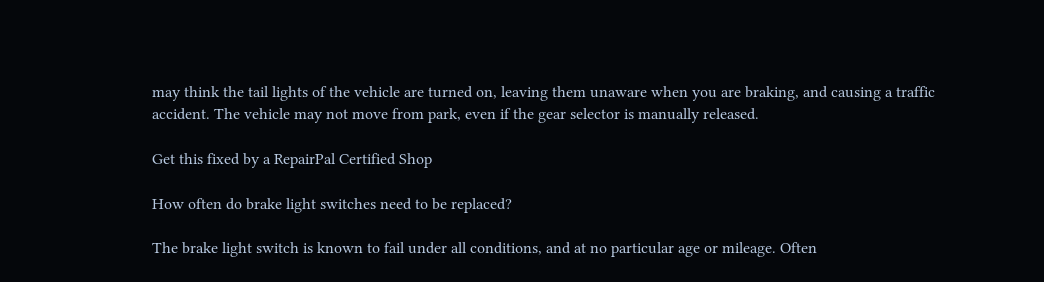may think the tail lights of the vehicle are turned on, leaving them unaware when you are braking, and causing a traffic accident. The vehicle may not move from park, even if the gear selector is manually released.

Get this fixed by a RepairPal Certified Shop

How often do brake light switches need to be replaced?

The brake light switch is known to fail under all conditions, and at no particular age or mileage. Often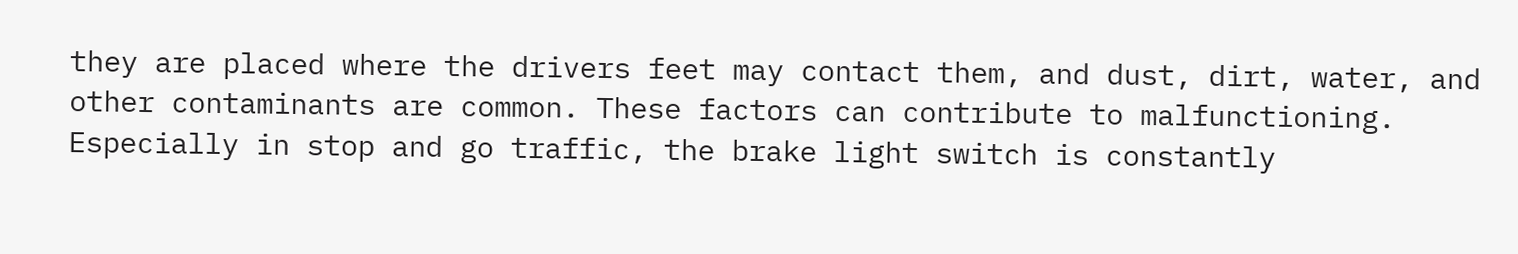they are placed where the drivers feet may contact them, and dust, dirt, water, and other contaminants are common. These factors can contribute to malfunctioning. Especially in stop and go traffic, the brake light switch is constantly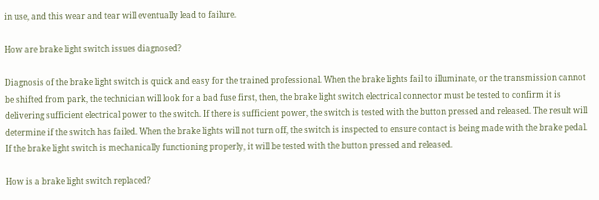in use, and this wear and tear will eventually lead to failure.

How are brake light switch issues diagnosed?

Diagnosis of the brake light switch is quick and easy for the trained professional. When the brake lights fail to illuminate, or the transmission cannot be shifted from park, the technician will look for a bad fuse first, then, the brake light switch electrical connector must be tested to confirm it is delivering sufficient electrical power to the switch. If there is sufficient power, the switch is tested with the button pressed and released. The result will determine if the switch has failed. When the brake lights will not turn off, the switch is inspected to ensure contact is being made with the brake pedal. If the brake light switch is mechanically functioning properly, it will be tested with the button pressed and released.

How is a brake light switch replaced?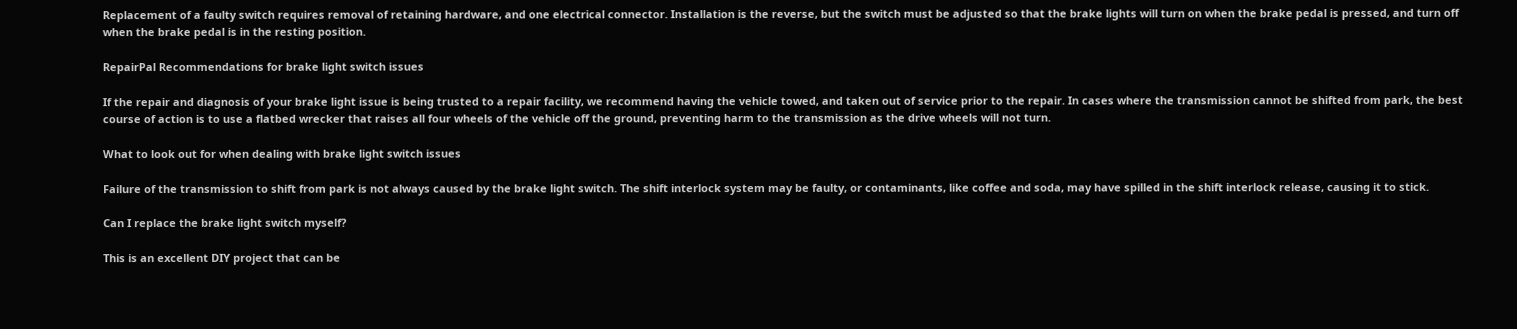Replacement of a faulty switch requires removal of retaining hardware, and one electrical connector. Installation is the reverse, but the switch must be adjusted so that the brake lights will turn on when the brake pedal is pressed, and turn off when the brake pedal is in the resting position.

RepairPal Recommendations for brake light switch issues

If the repair and diagnosis of your brake light issue is being trusted to a repair facility, we recommend having the vehicle towed, and taken out of service prior to the repair. In cases where the transmission cannot be shifted from park, the best course of action is to use a flatbed wrecker that raises all four wheels of the vehicle off the ground, preventing harm to the transmission as the drive wheels will not turn.

What to look out for when dealing with brake light switch issues

Failure of the transmission to shift from park is not always caused by the brake light switch. The shift interlock system may be faulty, or contaminants, like coffee and soda, may have spilled in the shift interlock release, causing it to stick.

Can I replace the brake light switch myself?

This is an excellent DIY project that can be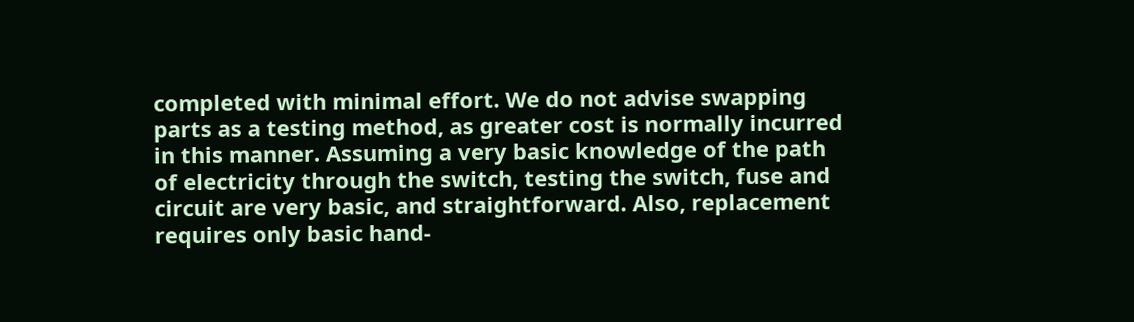completed with minimal effort. We do not advise swapping parts as a testing method, as greater cost is normally incurred in this manner. Assuming a very basic knowledge of the path of electricity through the switch, testing the switch, fuse and circuit are very basic, and straightforward. Also, replacement requires only basic hand-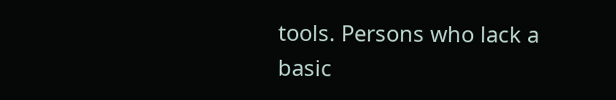tools. Persons who lack a basic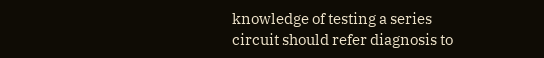knowledge of testing a series circuit should refer diagnosis to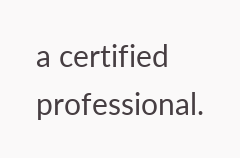a certified professional.